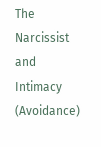The Narcissist and Intimacy (Avoidance)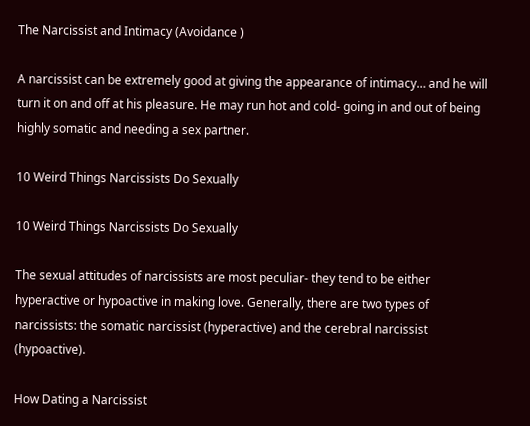The Narcissist and Intimacy (Avoidance )

A narcissist can be extremely good at giving the appearance of intimacy… and he will turn it on and off at his pleasure. He may run hot and cold- going in and out of being highly somatic and needing a sex partner.

10 Weird Things Narcissists Do Sexually

10 Weird Things Narcissists Do Sexually

The sexual attitudes of narcissists are most peculiar- they tend to be either hyperactive or hypoactive in making love. Generally, there are two types of narcissists: the somatic narcissist (hyperactive) and the cerebral narcissist (hypoactive).

How Dating a Narcissist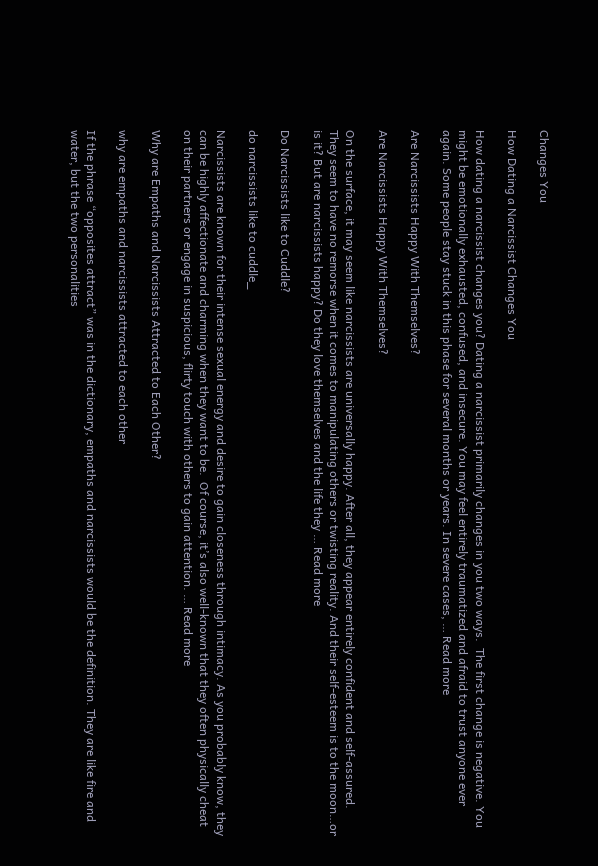Changes You

How Dating a Narcissist Changes You

How dating a narcissist changes you? Dating a narcissist primarily changes in you two ways.  The first change is negative. You might be emotionally exhausted, confused, and insecure. You may feel entirely traumatized and afraid to trust anyone ever again. Some people stay stuck in this phase for several months or years. In severe cases, … Read more

Are Narcissists Happy With Themselves?

Are Narcissists Happy With Themselves?

On the surface, it may seem like narcissists are universally happy. After all, they appear entirely confident and self-assured. They seem to have no remorse when it comes to manipulating others or twisting reality. And their self-esteem is to the moon…or is it? But are narcissists happy? Do they love themselves and the life they … Read more

Do Narcissists like to Cuddle?

do narcissists like to cuddle_

Narcissists are known for their intense sexual energy and desire to gain closeness through intimacy. As you probably know, they can be highly affectionate and charming when they want to be.  Of course, it’s also well-known that they often physically cheat on their partners or engage in suspicious, flirty touch with others to gain attention. … Read more

Why are Empaths and Narcissists Attracted to Each Other?

why are empaths and narcissists attracted to each other

If the phrase “opposites attract” was in the dictionary, empaths and narcissists would be the definition. They are like fire and water, but the two personalities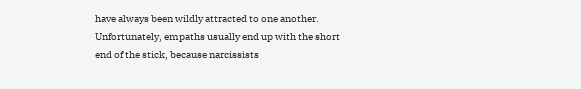have always been wildly attracted to one another. Unfortunately, empaths usually end up with the short end of the stick, because narcissists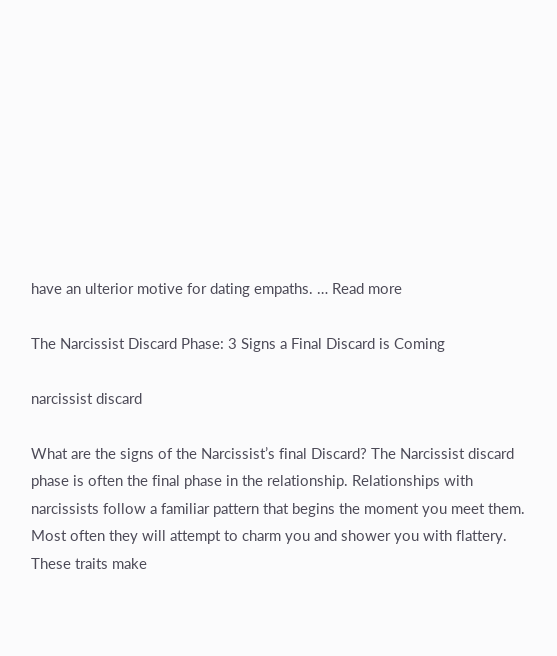have an ulterior motive for dating empaths. … Read more

The Narcissist Discard Phase: 3 Signs a Final Discard is Coming

narcissist discard

What are the signs of the Narcissist’s final Discard? The Narcissist discard phase is often the final phase in the relationship. Relationships with narcissists follow a familiar pattern that begins the moment you meet them. Most often they will attempt to charm you and shower you with flattery. These traits make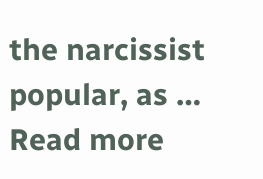the narcissist popular, as … Read more